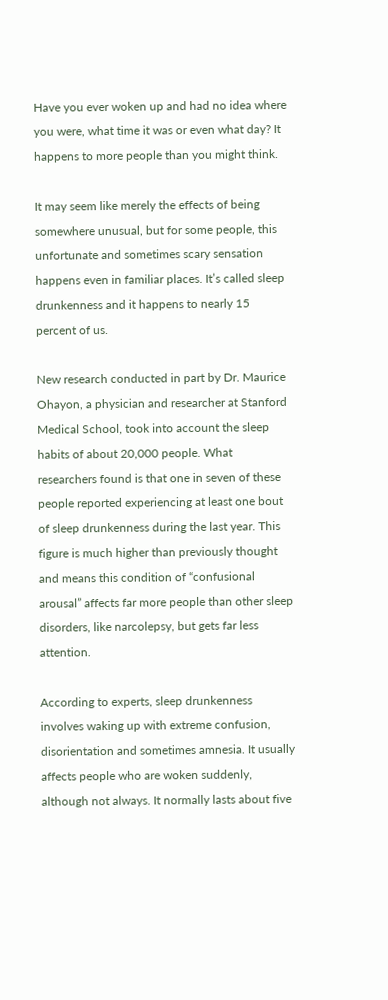Have you ever woken up and had no idea where you were, what time it was or even what day? It happens to more people than you might think.

It may seem like merely the effects of being somewhere unusual, but for some people, this unfortunate and sometimes scary sensation happens even in familiar places. It’s called sleep drunkenness and it happens to nearly 15 percent of us.

New research conducted in part by Dr. Maurice Ohayon, a physician and researcher at Stanford Medical School, took into account the sleep habits of about 20,000 people. What researchers found is that one in seven of these people reported experiencing at least one bout of sleep drunkenness during the last year. This figure is much higher than previously thought and means this condition of “confusional arousal” affects far more people than other sleep disorders, like narcolepsy, but gets far less attention.

According to experts, sleep drunkenness involves waking up with extreme confusion, disorientation and sometimes amnesia. It usually affects people who are woken suddenly, although not always. It normally lasts about five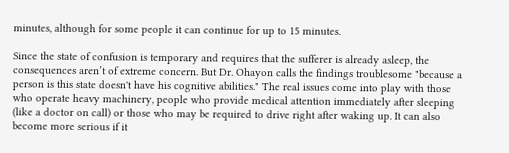minutes, although for some people it can continue for up to 15 minutes.

Since the state of confusion is temporary and requires that the sufferer is already asleep, the consequences aren’t of extreme concern. But Dr. Ohayon calls the findings troublesome "because a person is this state doesn't have his cognitive abilities." The real issues come into play with those who operate heavy machinery, people who provide medical attention immediately after sleeping (like a doctor on call) or those who may be required to drive right after waking up. It can also become more serious if it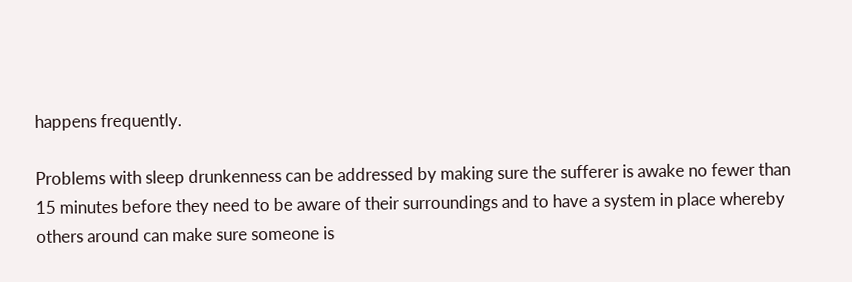happens frequently.

Problems with sleep drunkenness can be addressed by making sure the sufferer is awake no fewer than 15 minutes before they need to be aware of their surroundings and to have a system in place whereby others around can make sure someone is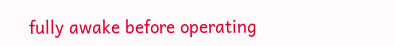fully awake before operating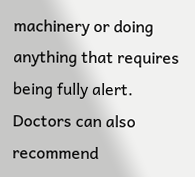machinery or doing anything that requires being fully alert. Doctors can also recommend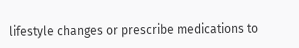lifestyle changes or prescribe medications to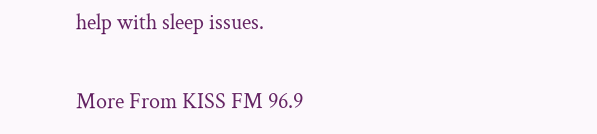help with sleep issues.

More From KISS FM 96.9